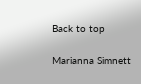Back to top

Marianna Simnett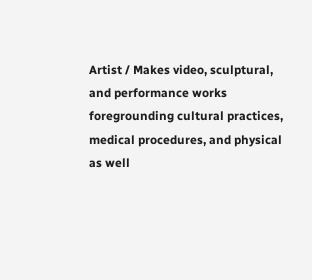Artist / Makes video, sculptural, and performance works foregrounding cultural practices, medical procedures, and physical as well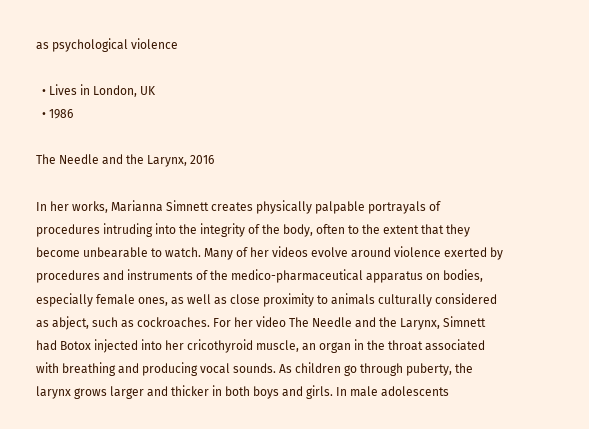as psychological violence

  • Lives in London, UK
  • 1986

The Needle and the Larynx, 2016

In her works, Marianna Simnett creates physically palpable portrayals of procedures intruding into the integrity of the body, often to the extent that they become unbearable to watch. Many of her videos evolve around violence exerted by procedures and instruments of the medico-pharmaceutical apparatus on bodies, especially female ones, as well as close proximity to animals culturally considered as abject, such as cockroaches. For her video The Needle and the Larynx, Simnett had Botox injected into her cricothyroid muscle, an organ in the throat associated with breathing and producing vocal sounds. As children go through puberty, the larynx grows larger and thicker in both boys and girls. In male adolescents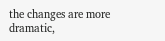the changes are more dramatic,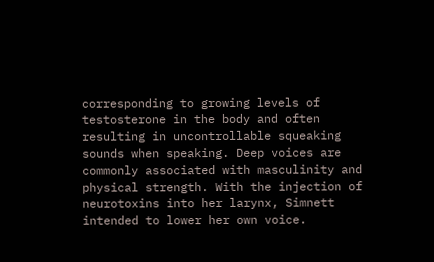corresponding to growing levels of testosterone in the body and often resulting in uncontrollable squeaking sounds when speaking. Deep voices are commonly associated with masculinity and physical strength. With the injection of neurotoxins into her larynx, Simnett intended to lower her own voice.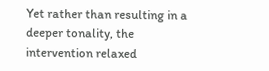Yet rather than resulting in a deeper tonality, the intervention relaxed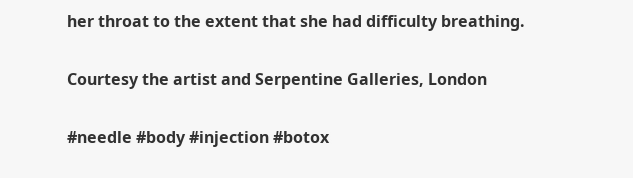her throat to the extent that she had difficulty breathing.

Courtesy the artist and Serpentine Galleries, London

#needle #body #injection #botox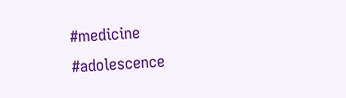#medicine #adolescence